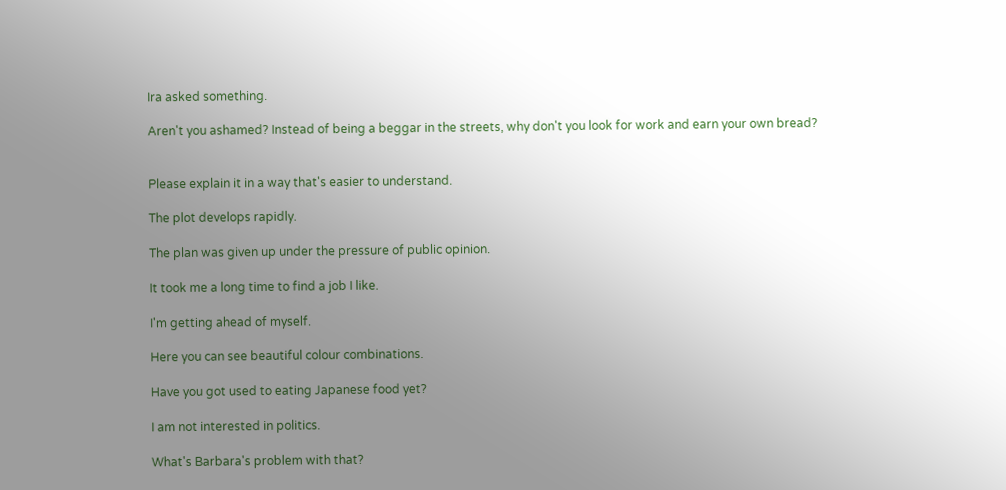Ira asked something.

Aren't you ashamed? Instead of being a beggar in the streets, why don't you look for work and earn your own bread?


Please explain it in a way that's easier to understand.

The plot develops rapidly.

The plan was given up under the pressure of public opinion.

It took me a long time to find a job I like.

I'm getting ahead of myself.

Here you can see beautiful colour combinations.

Have you got used to eating Japanese food yet?

I am not interested in politics.

What's Barbara's problem with that?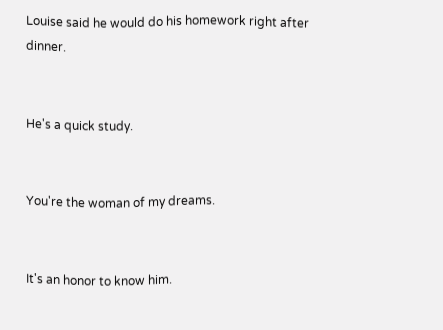Louise said he would do his homework right after dinner.


He's a quick study.


You're the woman of my dreams.


It's an honor to know him.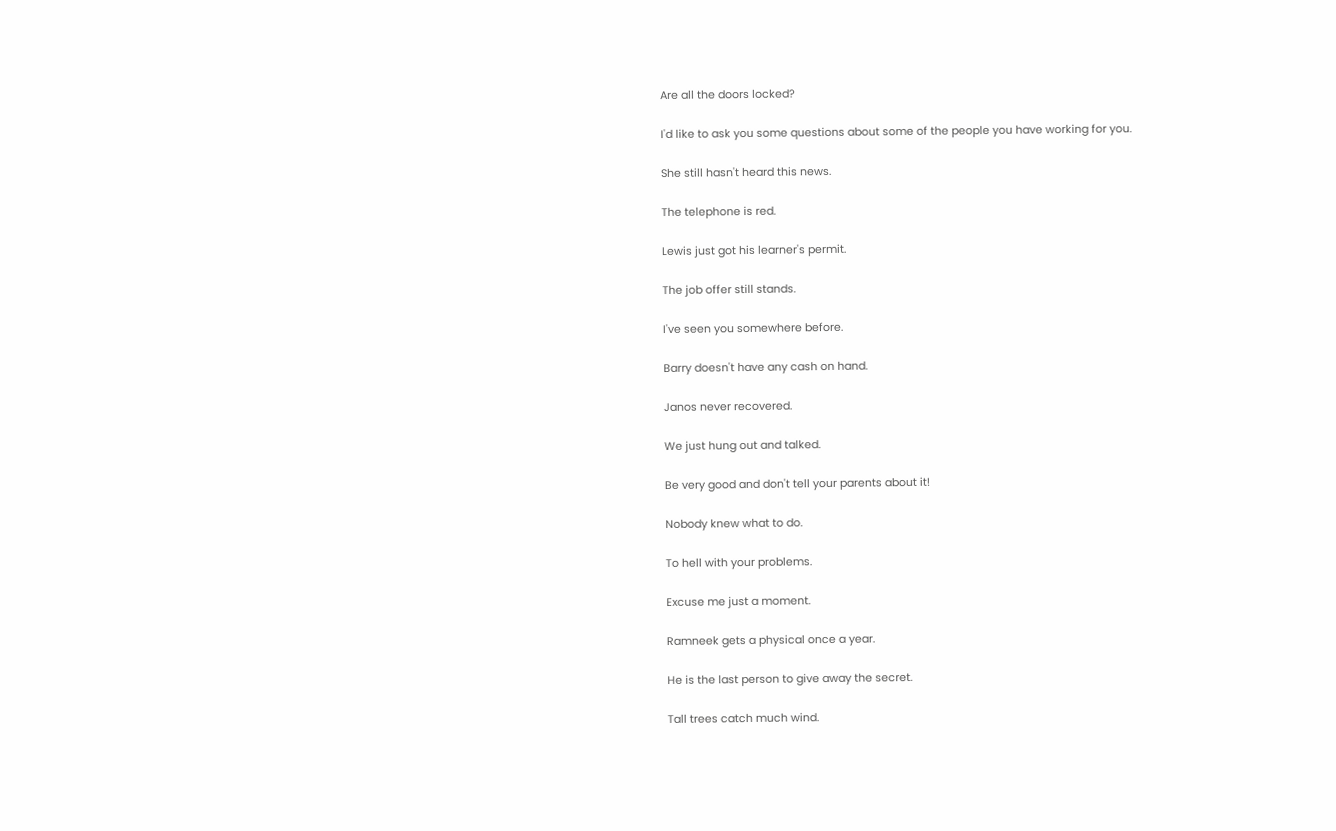Are all the doors locked?

I'd like to ask you some questions about some of the people you have working for you.

She still hasn't heard this news.

The telephone is red.

Lewis just got his learner's permit.

The job offer still stands.

I've seen you somewhere before.

Barry doesn't have any cash on hand.

Janos never recovered.

We just hung out and talked.

Be very good and don't tell your parents about it!

Nobody knew what to do.

To hell with your problems.

Excuse me just a moment.

Ramneek gets a physical once a year.

He is the last person to give away the secret.

Tall trees catch much wind.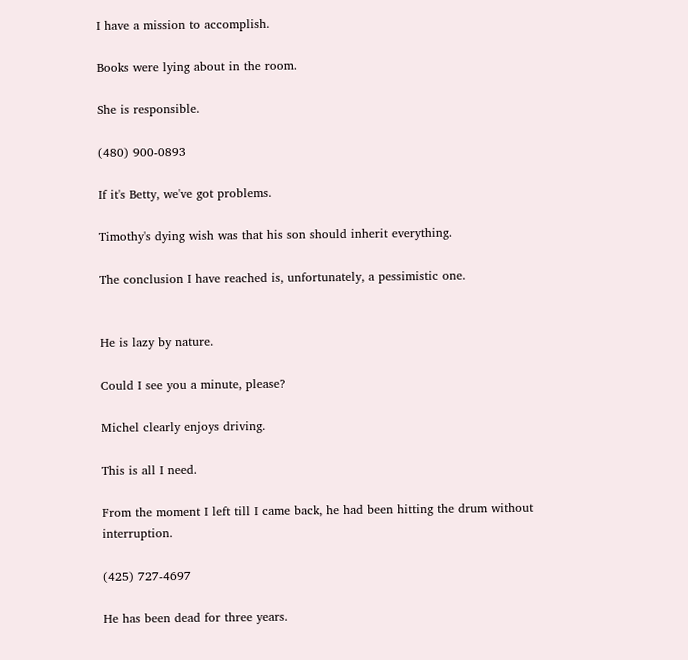I have a mission to accomplish.

Books were lying about in the room.

She is responsible.

(480) 900-0893

If it's Betty, we've got problems.

Timothy's dying wish was that his son should inherit everything.

The conclusion I have reached is, unfortunately, a pessimistic one.


He is lazy by nature.

Could I see you a minute, please?

Michel clearly enjoys driving.

This is all I need.

From the moment I left till I came back, he had been hitting the drum without interruption.

(425) 727-4697

He has been dead for three years.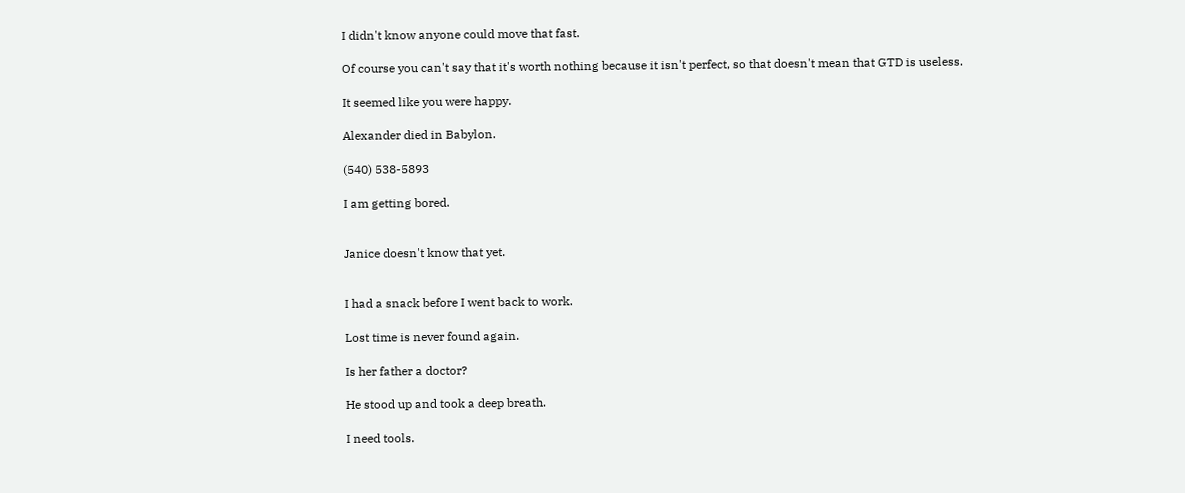I didn't know anyone could move that fast.

Of course you can't say that it's worth nothing because it isn't perfect, so that doesn't mean that GTD is useless.

It seemed like you were happy.

Alexander died in Babylon.

(540) 538-5893

I am getting bored.


Janice doesn't know that yet.


I had a snack before I went back to work.

Lost time is never found again.

Is her father a doctor?

He stood up and took a deep breath.

I need tools.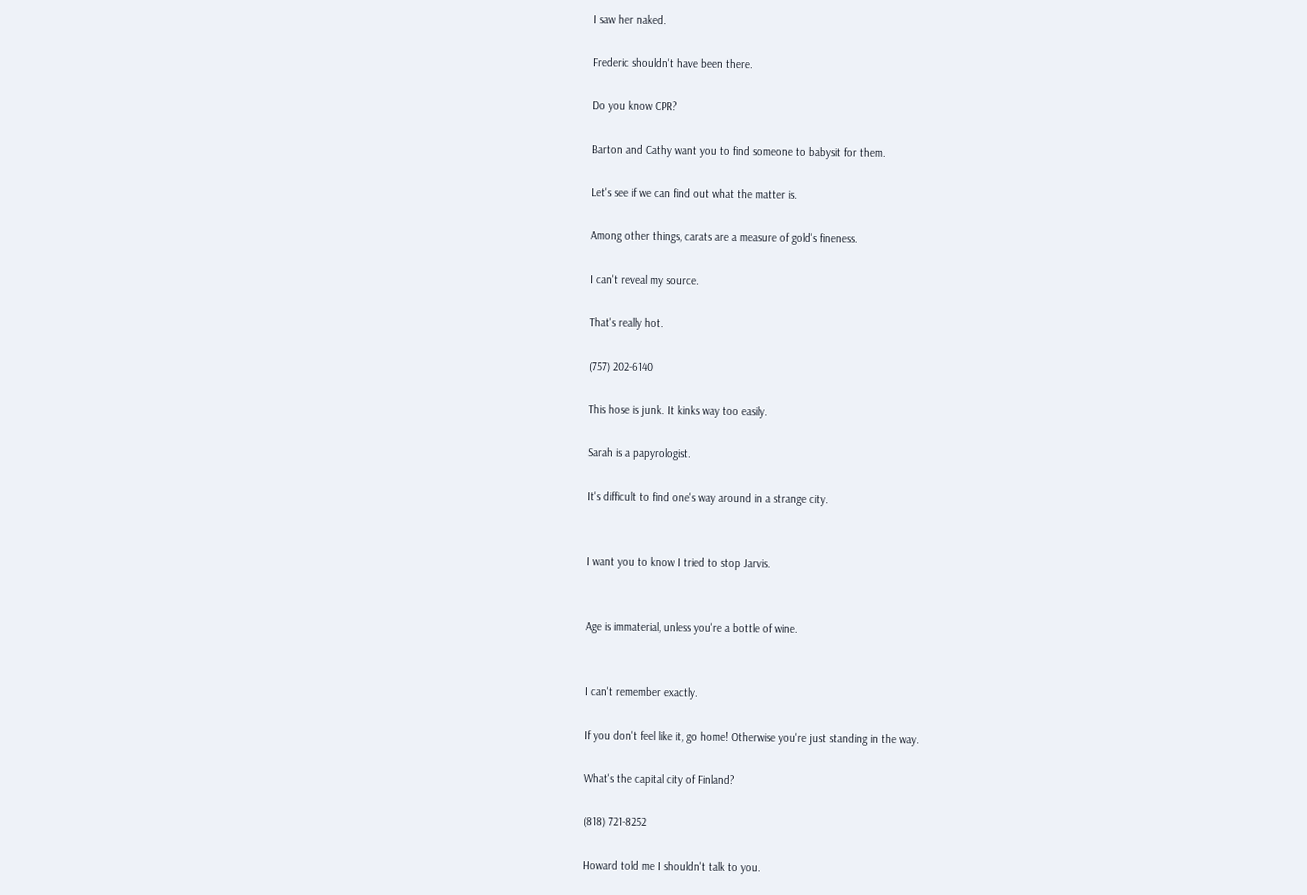I saw her naked.

Frederic shouldn't have been there.

Do you know CPR?

Barton and Cathy want you to find someone to babysit for them.

Let's see if we can find out what the matter is.

Among other things, carats are a measure of gold's fineness.

I can't reveal my source.

That's really hot.

(757) 202-6140

This hose is junk. It kinks way too easily.

Sarah is a papyrologist.

It's difficult to find one's way around in a strange city.


I want you to know I tried to stop Jarvis.


Age is immaterial, unless you're a bottle of wine.


I can't remember exactly.

If you don't feel like it, go home! Otherwise you're just standing in the way.

What's the capital city of Finland?

(818) 721-8252

Howard told me I shouldn't talk to you.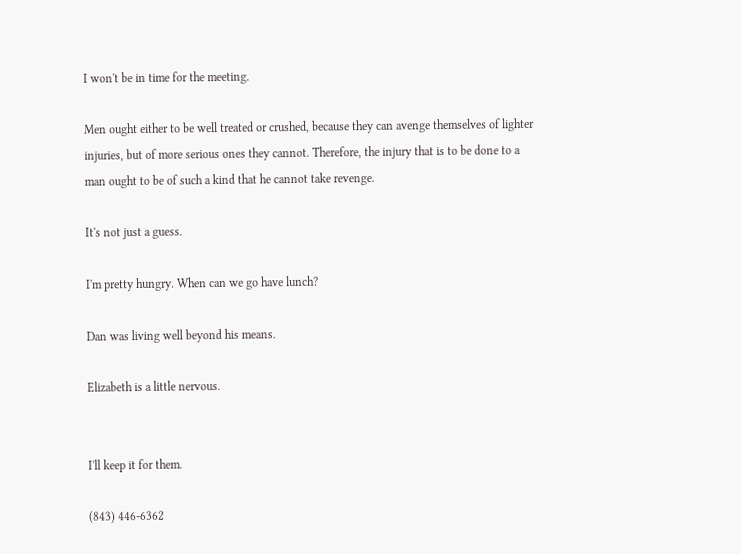I won't be in time for the meeting.

Men ought either to be well treated or crushed, because they can avenge themselves of lighter injuries, but of more serious ones they cannot. Therefore, the injury that is to be done to a man ought to be of such a kind that he cannot take revenge.

It's not just a guess.

I'm pretty hungry. When can we go have lunch?

Dan was living well beyond his means.

Elizabeth is a little nervous.


I'll keep it for them.

(843) 446-6362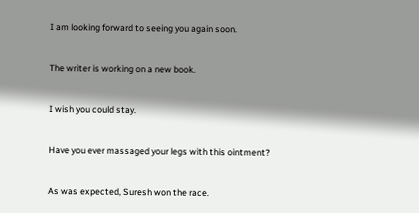I am looking forward to seeing you again soon.


The writer is working on a new book.


I wish you could stay.


Have you ever massaged your legs with this ointment?


As was expected, Suresh won the race.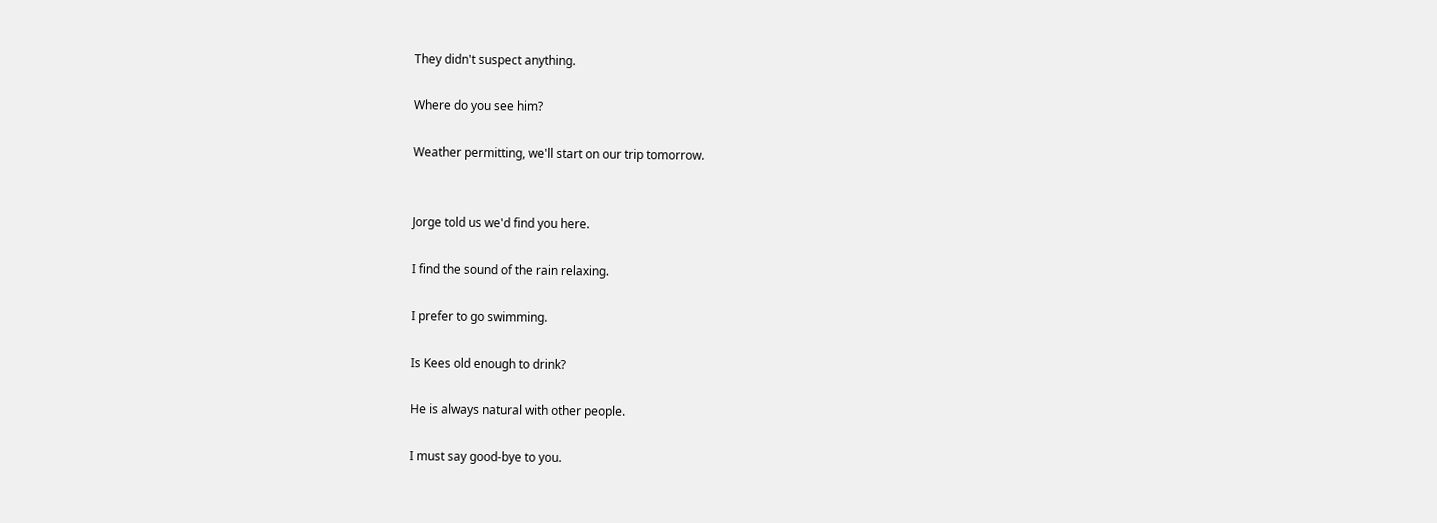They didn't suspect anything.

Where do you see him?

Weather permitting, we'll start on our trip tomorrow.


Jorge told us we'd find you here.

I find the sound of the rain relaxing.

I prefer to go swimming.

Is Kees old enough to drink?

He is always natural with other people.

I must say good-bye to you.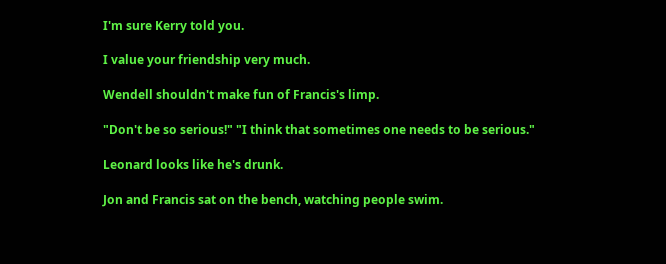I'm sure Kerry told you.

I value your friendship very much.

Wendell shouldn't make fun of Francis's limp.

"Don't be so serious!" "I think that sometimes one needs to be serious."

Leonard looks like he's drunk.

Jon and Francis sat on the bench, watching people swim.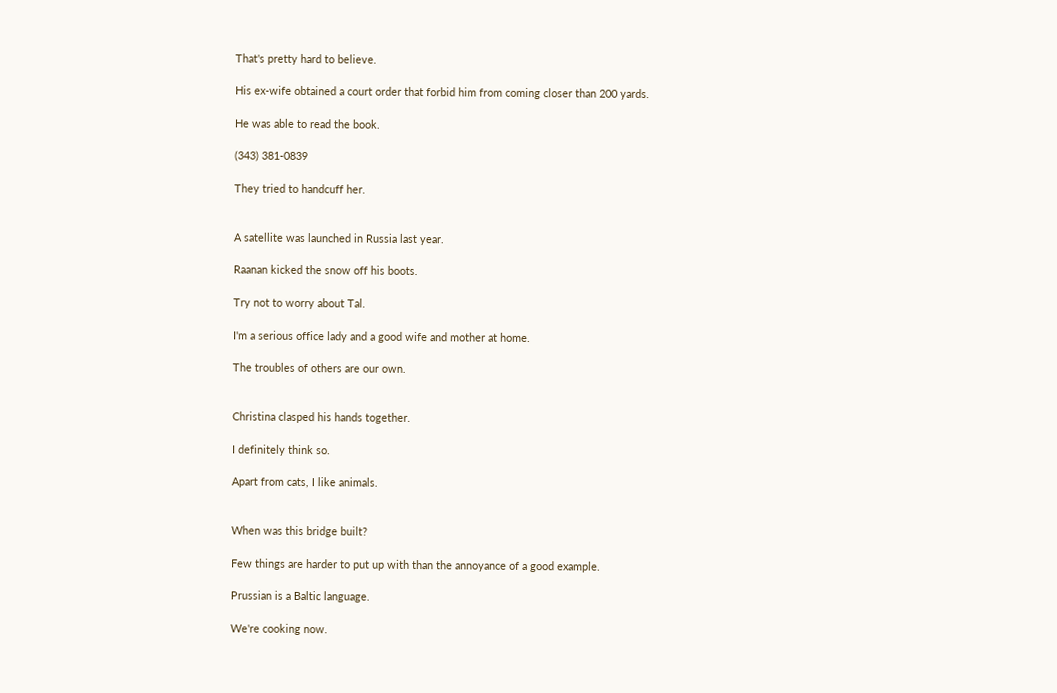That's pretty hard to believe.

His ex-wife obtained a court order that forbid him from coming closer than 200 yards.

He was able to read the book.

(343) 381-0839

They tried to handcuff her.


A satellite was launched in Russia last year.

Raanan kicked the snow off his boots.

Try not to worry about Tal.

I'm a serious office lady and a good wife and mother at home.

The troubles of others are our own.


Christina clasped his hands together.

I definitely think so.

Apart from cats, I like animals.


When was this bridge built?

Few things are harder to put up with than the annoyance of a good example.

Prussian is a Baltic language.

We're cooking now.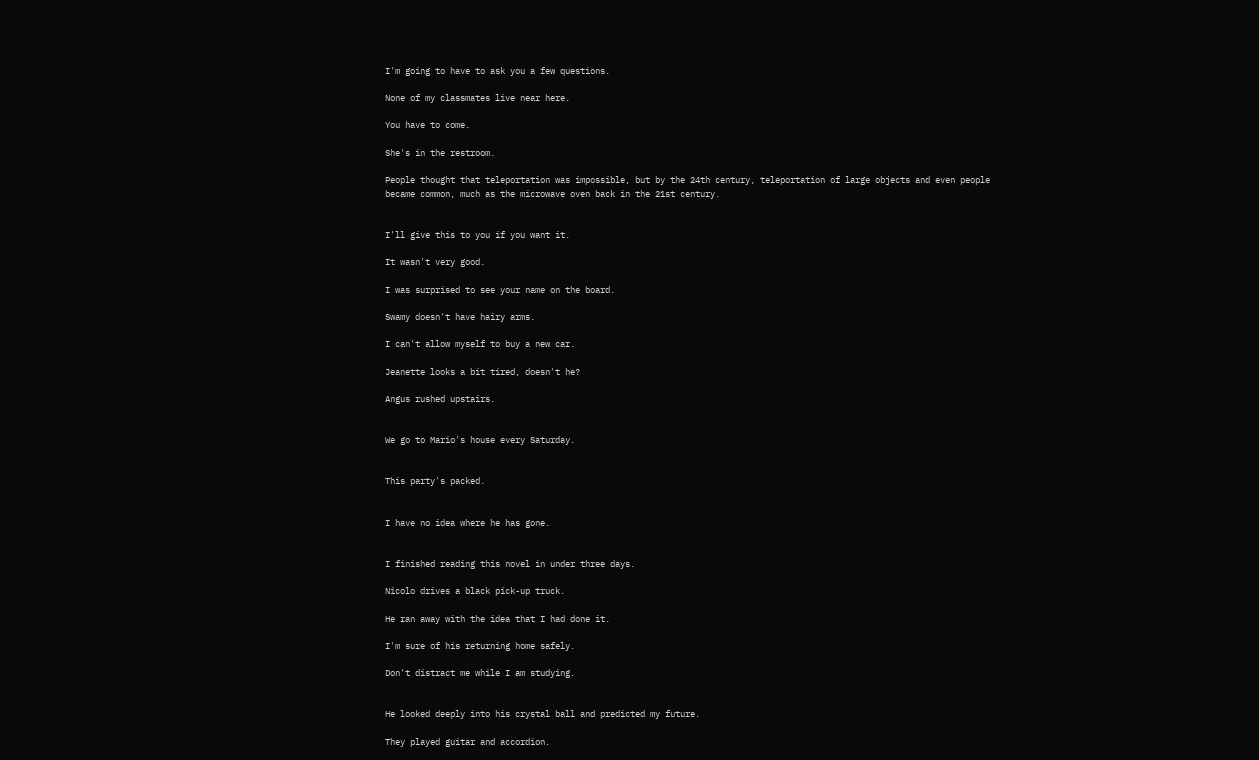I'm going to have to ask you a few questions.

None of my classmates live near here.

You have to come.

She's in the restroom.

People thought that teleportation was impossible, but by the 24th century, teleportation of large objects and even people became common, much as the microwave oven back in the 21st century.


I'll give this to you if you want it.

It wasn't very good.

I was surprised to see your name on the board.

Swamy doesn't have hairy arms.

I can't allow myself to buy a new car.

Jeanette looks a bit tired, doesn't he?

Angus rushed upstairs.


We go to Mario's house every Saturday.


This party's packed.


I have no idea where he has gone.


I finished reading this novel in under three days.

Nicolo drives a black pick-up truck.

He ran away with the idea that I had done it.

I'm sure of his returning home safely.

Don't distract me while I am studying.


He looked deeply into his crystal ball and predicted my future.

They played guitar and accordion.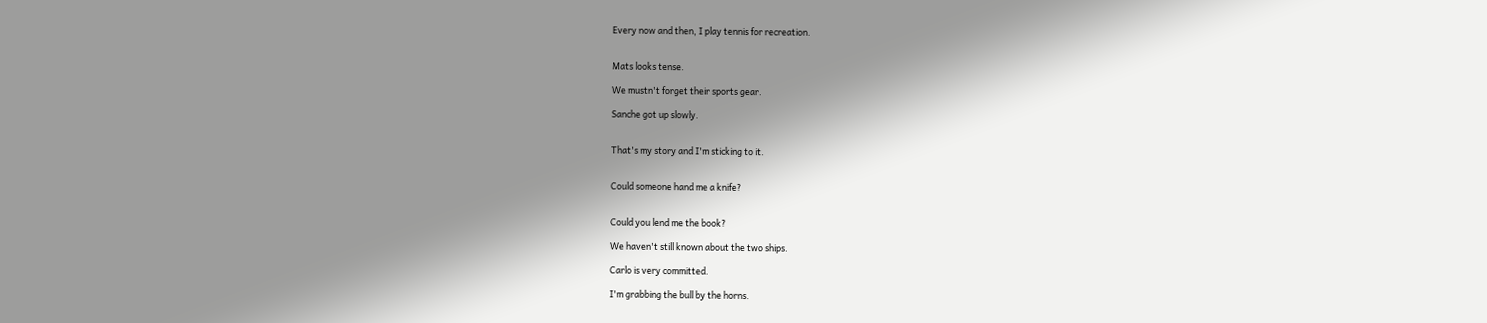Every now and then, I play tennis for recreation.


Mats looks tense.

We mustn't forget their sports gear.

Sanche got up slowly.


That's my story and I'm sticking to it.


Could someone hand me a knife?


Could you lend me the book?

We haven't still known about the two ships.

Carlo is very committed.

I'm grabbing the bull by the horns.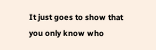It just goes to show that you only know who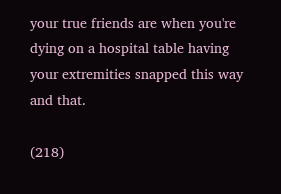your true friends are when you're dying on a hospital table having your extremities snapped this way and that.

(218)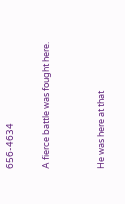656-4634

A fierce battle was fought here.


He was here at that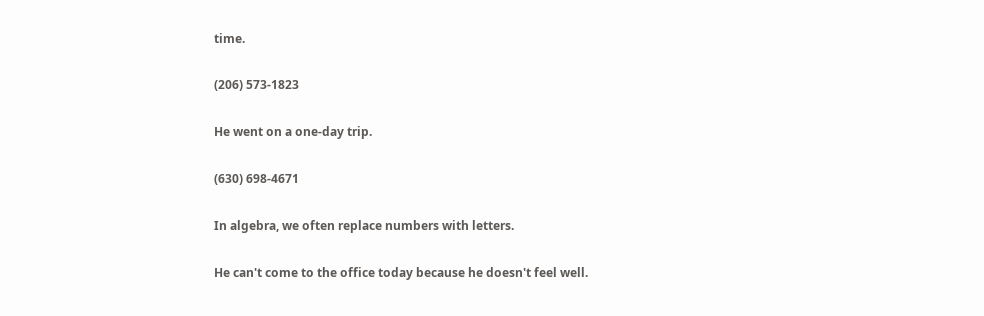time.

(206) 573-1823

He went on a one-day trip.

(630) 698-4671

In algebra, we often replace numbers with letters.

He can't come to the office today because he doesn't feel well.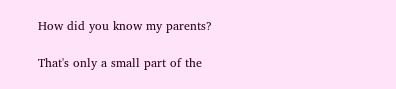How did you know my parents?

That's only a small part of the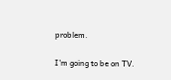problem.

I'm going to be on TV.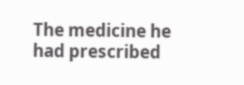The medicine he had prescribed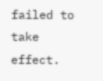failed to take effect.